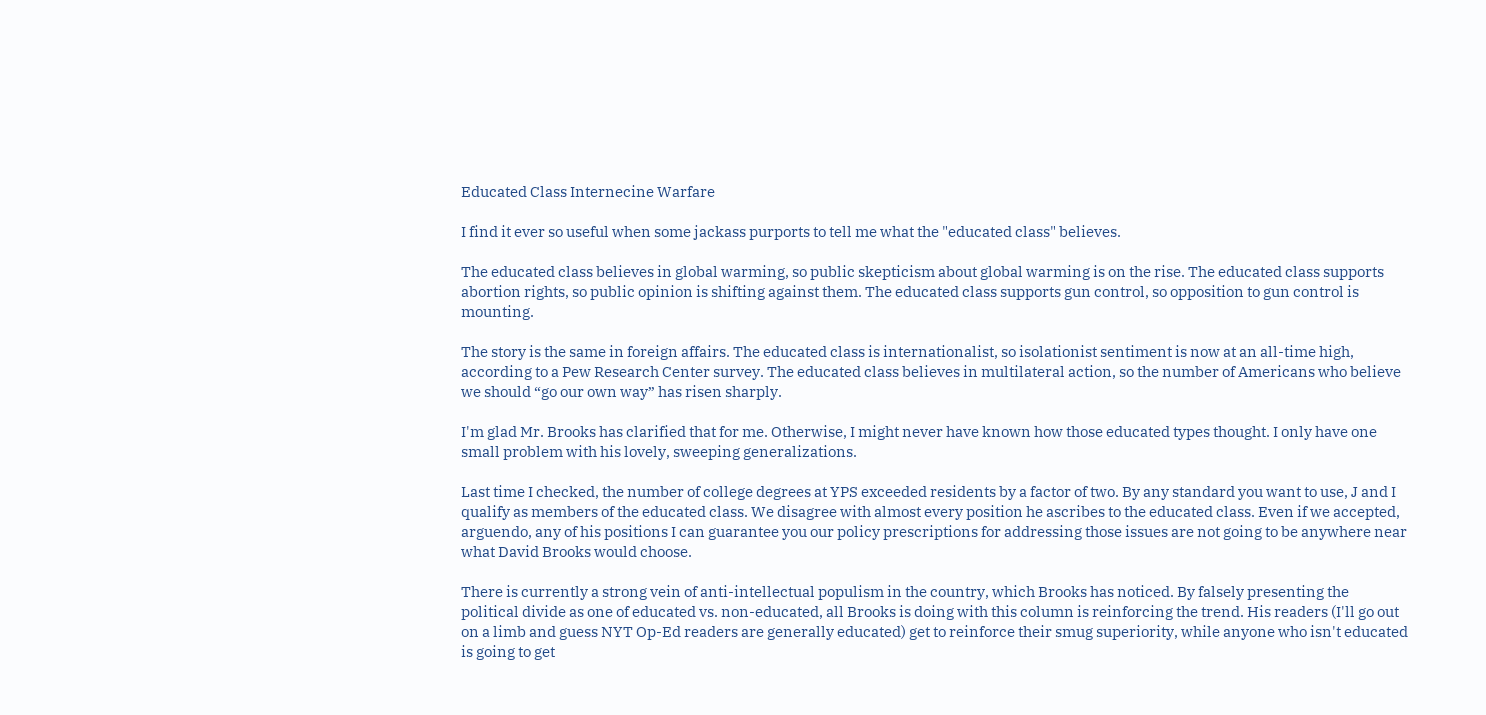Educated Class Internecine Warfare

I find it ever so useful when some jackass purports to tell me what the "educated class" believes.

The educated class believes in global warming, so public skepticism about global warming is on the rise. The educated class supports abortion rights, so public opinion is shifting against them. The educated class supports gun control, so opposition to gun control is mounting.

The story is the same in foreign affairs. The educated class is internationalist, so isolationist sentiment is now at an all-time high, according to a Pew Research Center survey. The educated class believes in multilateral action, so the number of Americans who believe we should “go our own way” has risen sharply.

I'm glad Mr. Brooks has clarified that for me. Otherwise, I might never have known how those educated types thought. I only have one small problem with his lovely, sweeping generalizations.

Last time I checked, the number of college degrees at YPS exceeded residents by a factor of two. By any standard you want to use, J and I qualify as members of the educated class. We disagree with almost every position he ascribes to the educated class. Even if we accepted, arguendo, any of his positions I can guarantee you our policy prescriptions for addressing those issues are not going to be anywhere near what David Brooks would choose.

There is currently a strong vein of anti-intellectual populism in the country, which Brooks has noticed. By falsely presenting the political divide as one of educated vs. non-educated, all Brooks is doing with this column is reinforcing the trend. His readers (I'll go out on a limb and guess NYT Op-Ed readers are generally educated) get to reinforce their smug superiority, while anyone who isn't educated is going to get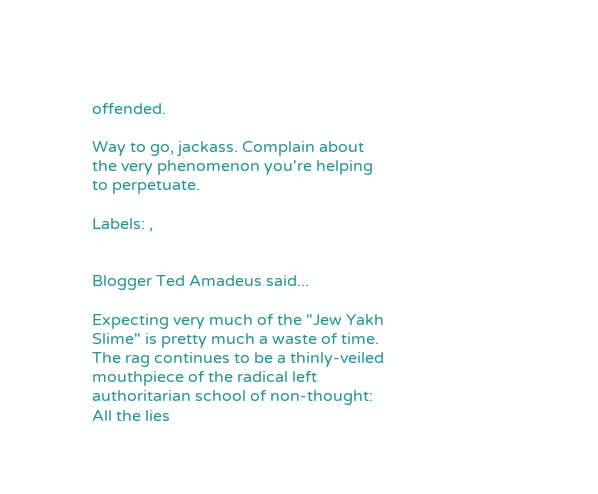offended.

Way to go, jackass. Complain about the very phenomenon you're helping to perpetuate.

Labels: ,


Blogger Ted Amadeus said...

Expecting very much of the "Jew Yakh Slime" is pretty much a waste of time.
The rag continues to be a thinly-veiled mouthpiece of the radical left authoritarian school of non-thought:
All the lies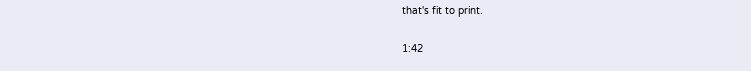that's fit to print.

1:42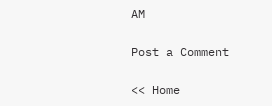AM

Post a Comment

<< Home